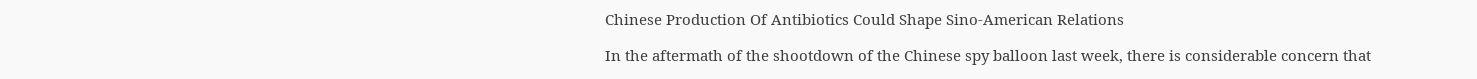Chinese Production Of Antibiotics Could Shape Sino-American Relations

In the aftermath of the shootdown of the Chinese spy balloon last week, there is considerable concern that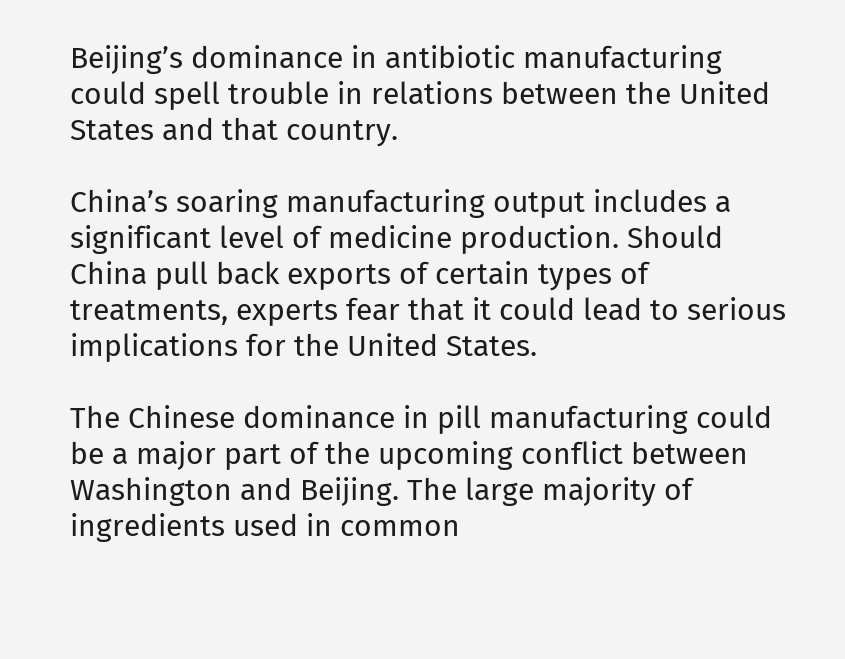Beijing’s dominance in antibiotic manufacturing could spell trouble in relations between the United States and that country.

China’s soaring manufacturing output includes a significant level of medicine production. Should China pull back exports of certain types of treatments, experts fear that it could lead to serious implications for the United States.

The Chinese dominance in pill manufacturing could be a major part of the upcoming conflict between Washington and Beijing. The large majority of ingredients used in common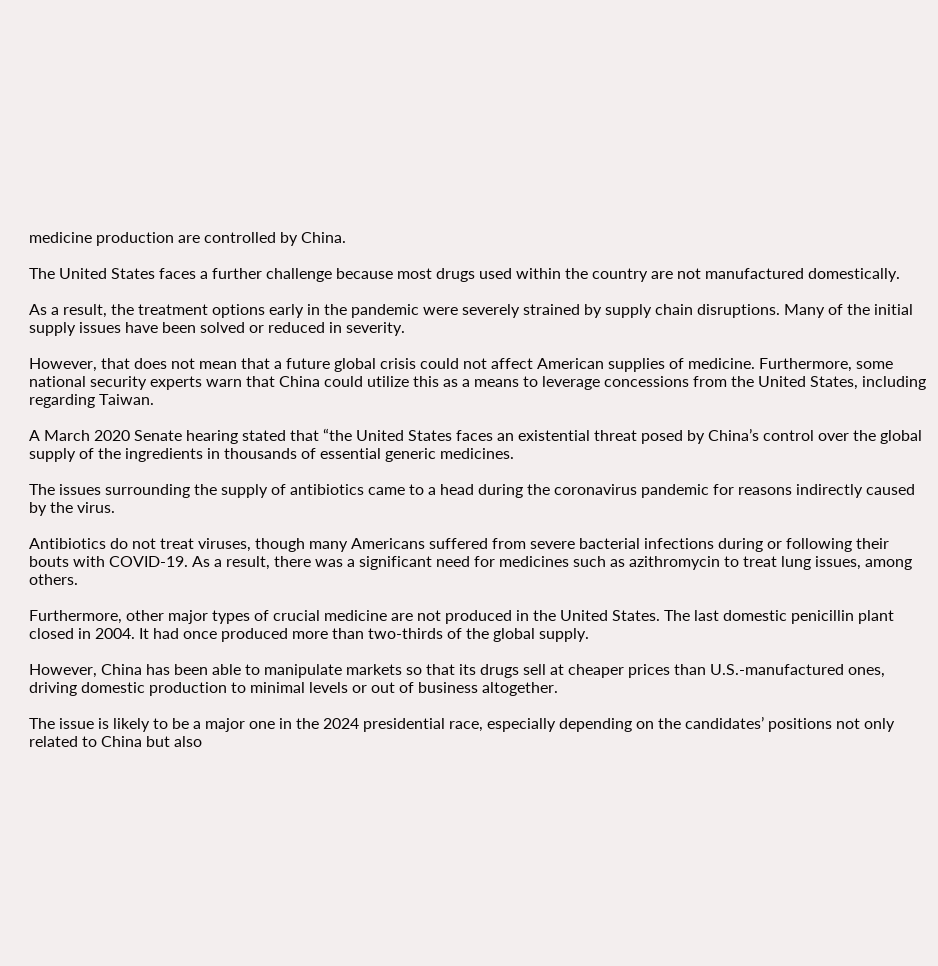medicine production are controlled by China.

The United States faces a further challenge because most drugs used within the country are not manufactured domestically.

As a result, the treatment options early in the pandemic were severely strained by supply chain disruptions. Many of the initial supply issues have been solved or reduced in severity.

However, that does not mean that a future global crisis could not affect American supplies of medicine. Furthermore, some national security experts warn that China could utilize this as a means to leverage concessions from the United States, including regarding Taiwan.

A March 2020 Senate hearing stated that “the United States faces an existential threat posed by China’s control over the global supply of the ingredients in thousands of essential generic medicines.

The issues surrounding the supply of antibiotics came to a head during the coronavirus pandemic for reasons indirectly caused by the virus.

Antibiotics do not treat viruses, though many Americans suffered from severe bacterial infections during or following their bouts with COVID-19. As a result, there was a significant need for medicines such as azithromycin to treat lung issues, among others.

Furthermore, other major types of crucial medicine are not produced in the United States. The last domestic penicillin plant closed in 2004. It had once produced more than two-thirds of the global supply.

However, China has been able to manipulate markets so that its drugs sell at cheaper prices than U.S.-manufactured ones, driving domestic production to minimal levels or out of business altogether.

The issue is likely to be a major one in the 2024 presidential race, especially depending on the candidates’ positions not only related to China but also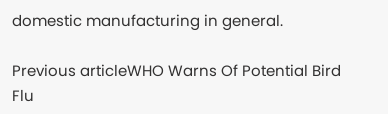domestic manufacturing in general.

Previous articleWHO Warns Of Potential Bird Flu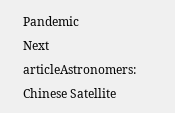Pandemic
Next articleAstronomers: Chinese Satellite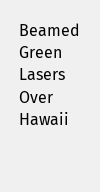Beamed Green Lasers Over Hawaii